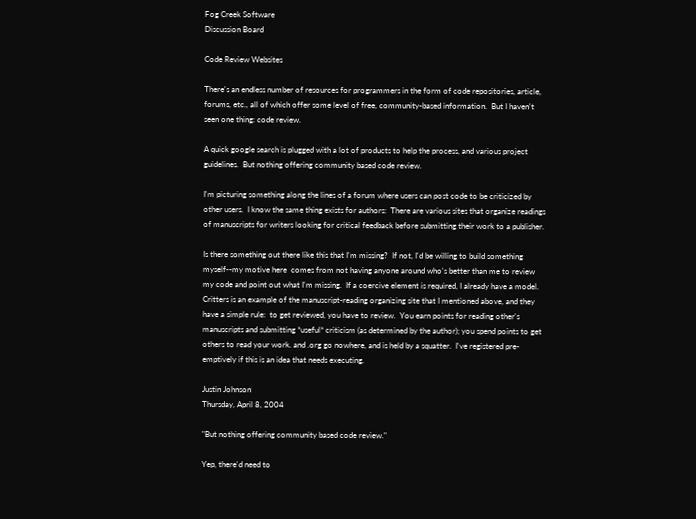Fog Creek Software
Discussion Board

Code Review Websites

There's an endless number of resources for programmers in the form of code repositories, article, forums, etc., all of which offer some level of free, community-based information.  But I haven't seen one thing: code review.

A quick google search is plugged with a lot of products to help the process, and various project guidelines.  But nothing offering community based code review.

I'm picturing something along the lines of a forum where users can post code to be criticized by other users.  I know the same thing exists for authors:  There are various sites that organize readings of manuscripts for writers looking for critical feedback before submitting their work to a publisher.

Is there something out there like this that I'm missing?  If not, I'd be willing to build something myself--my motive here  comes from not having anyone around who's better than me to review my code and point out what I'm missing.  If a coercive element is required, I already have a model.  Critters is an example of the manuscript-reading organizing site that I mentioned above, and they have a simple rule:  to get reviewed, you have to review.  You earn points for reading other's manuscripts and submitting *useful* criticism (as determined by the author); you spend points to get others to read your work. and .org go nowhere, and is held by a squatter.  I've registered pre-emptively if this is an idea that needs executing.

Justin Johnson
Thursday, April 8, 2004

"But nothing offering community based code review."

Yep, there'd need to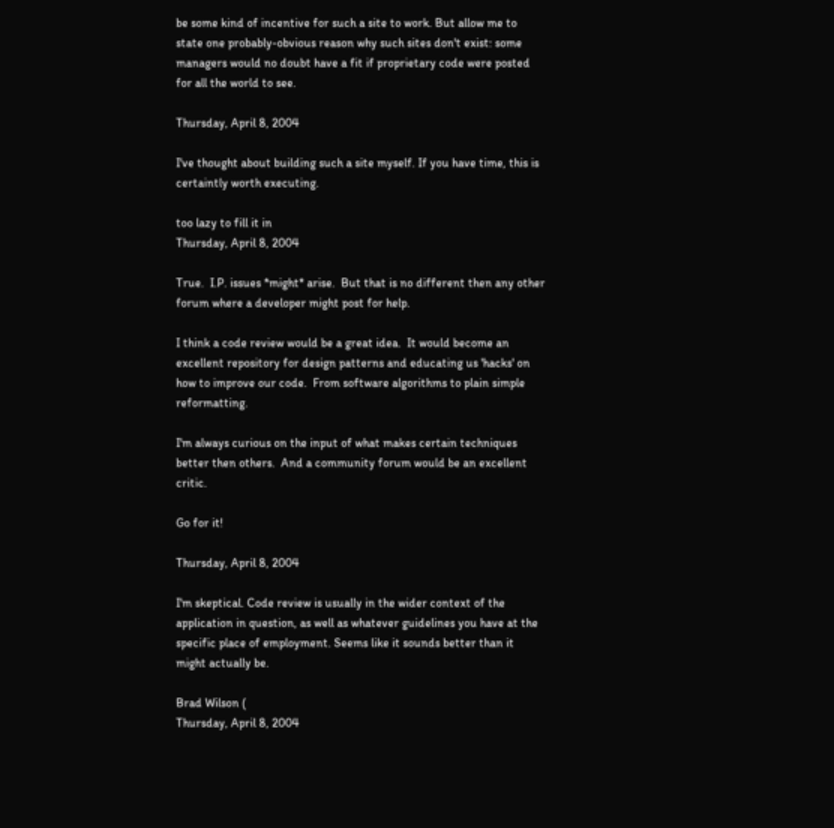be some kind of incentive for such a site to work. But allow me to state one probably-obvious reason why such sites don't exist: some managers would no doubt have a fit if proprietary code were posted for all the world to see.

Thursday, April 8, 2004

I've thought about building such a site myself. If you have time, this is certaintly worth executing.

too lazy to fill it in
Thursday, April 8, 2004

True.  I.P. issues *might* arise.  But that is no different then any other forum where a developer might post for help.

I think a code review would be a great idea.  It would become an excellent repository for design patterns and educating us 'hacks' on how to improve our code.  From software algorithms to plain simple reformatting.

I'm always curious on the input of what makes certain techniques better then others.  And a community forum would be an excellent critic.

Go for it!

Thursday, April 8, 2004

I'm skeptical. Code review is usually in the wider context of the application in question, as well as whatever guidelines you have at the specific place of employment. Seems like it sounds better than it might actually be.

Brad Wilson (
Thursday, April 8, 2004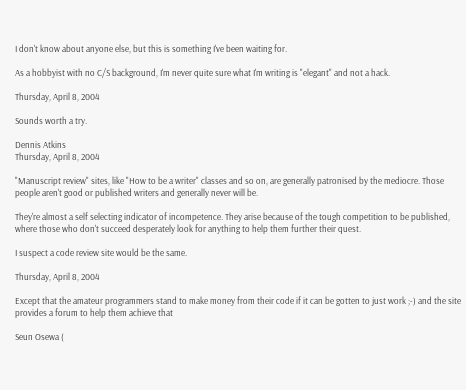I don't know about anyone else, but this is something I've been waiting for.

As a hobbyist with no C/S background, I'm never quite sure what I'm writing is "elegant" and not a hack.

Thursday, April 8, 2004

Sounds worth a try.

Dennis Atkins
Thursday, April 8, 2004

"Manuscript review" sites, like "How to be a writer" classes and so on, are generally patronised by the mediocre. Those people aren't good or published writers and generally never will be.

They're almost a self selecting indicator of incompetence. They arise because of the tough competition to be published, where those who don't succeed desperately look for anything to help them further their quest.

I suspect a code review site would be the same.

Thursday, April 8, 2004

Except that the amateur programmers stand to make money from their code if it can be gotten to just work ;-) and the site provides a forum to help them achieve that

Seun Osewa (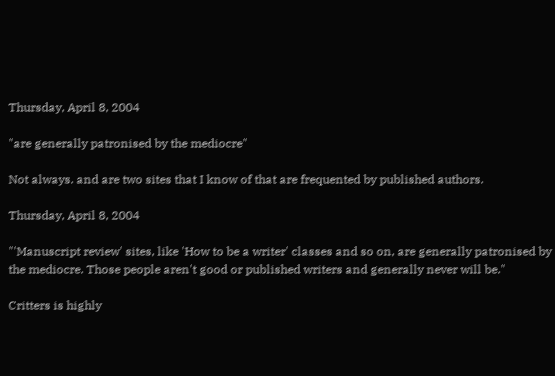Thursday, April 8, 2004

"are generally patronised by the mediocre"

Not always. and are two sites that I know of that are frequented by published authors.

Thursday, April 8, 2004

"'Manuscript review' sites, like 'How to be a writer' classes and so on, are generally patronised by the mediocre. Those people aren't good or published writers and generally never will be."

Critters is highly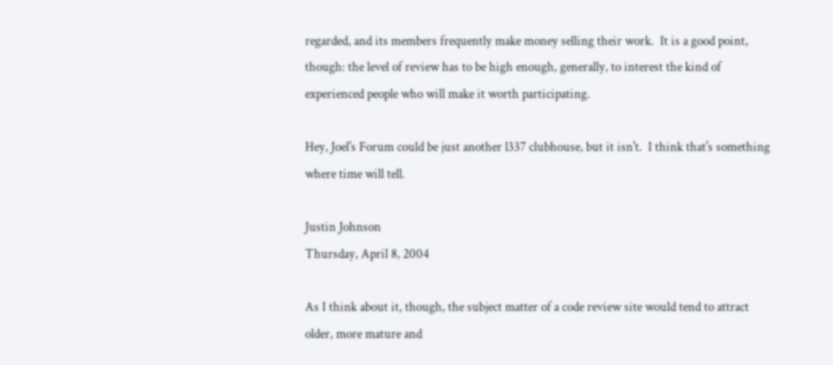regarded, and its members frequently make money selling their work.  It is a good point, though: the level of review has to be high enough, generally, to interest the kind of experienced people who will make it worth participating.

Hey, Joel's Forum could be just another l337 clubhouse, but it isn't.  I think that's something where time will tell.

Justin Johnson
Thursday, April 8, 2004

As I think about it, though, the subject matter of a code review site would tend to attract older, more mature and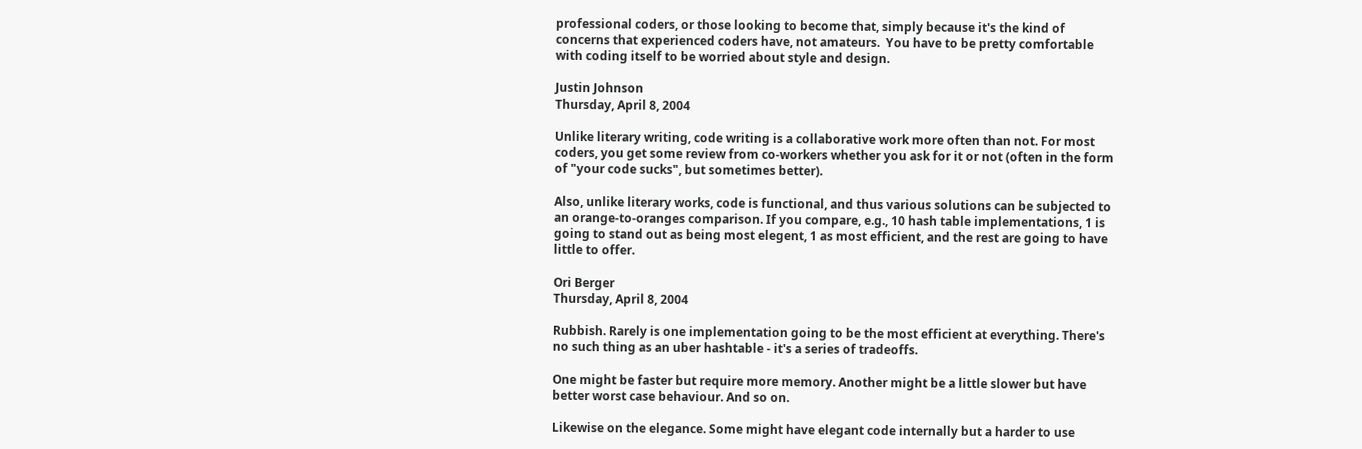professional coders, or those looking to become that, simply because it's the kind of concerns that experienced coders have, not amateurs.  You have to be pretty comfortable with coding itself to be worried about style and design.

Justin Johnson
Thursday, April 8, 2004

Unlike literary writing, code writing is a collaborative work more often than not. For most coders, you get some review from co-workers whether you ask for it or not (often in the form of "your code sucks", but sometimes better).

Also, unlike literary works, code is functional, and thus various solutions can be subjected to an orange-to-oranges comparison. If you compare, e.g., 10 hash table implementations, 1 is going to stand out as being most elegent, 1 as most efficient, and the rest are going to have little to offer.

Ori Berger
Thursday, April 8, 2004

Rubbish. Rarely is one implementation going to be the most efficient at everything. There's no such thing as an uber hashtable - it's a series of tradeoffs.

One might be faster but require more memory. Another might be a little slower but have better worst case behaviour. And so on.

Likewise on the elegance. Some might have elegant code internally but a harder to use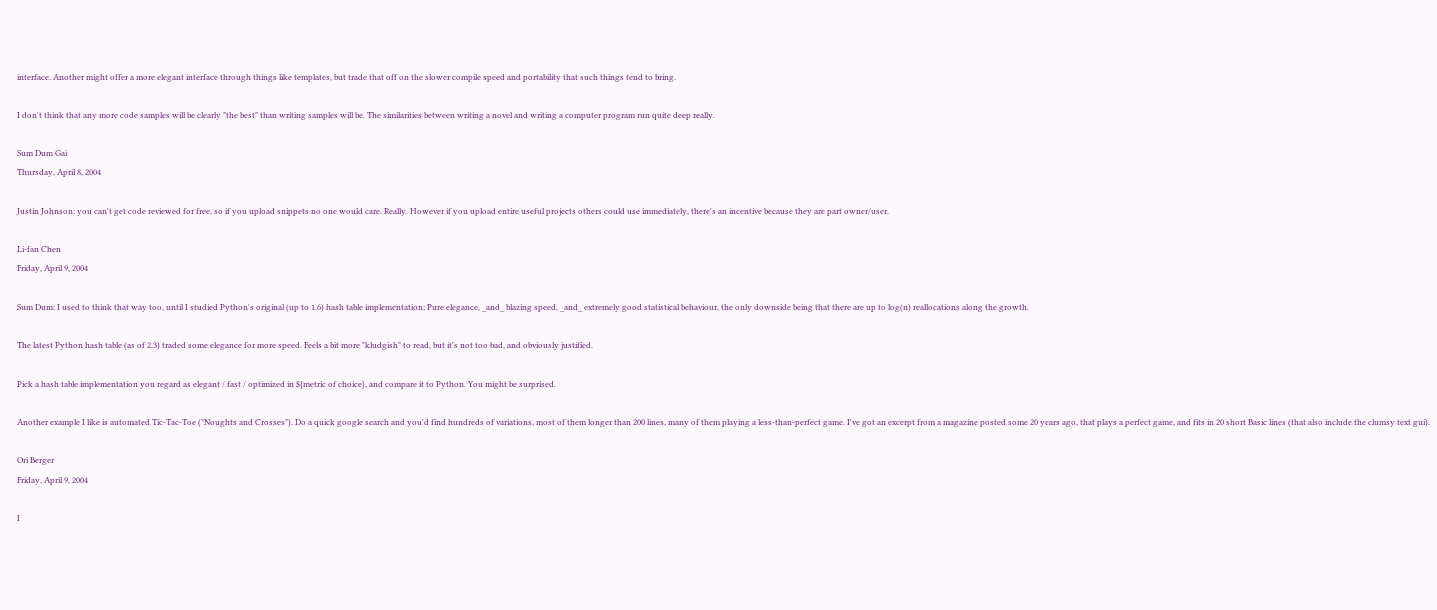interface. Another might offer a more elegant interface through things like templates, but trade that off on the slower compile speed and portability that such things tend to bring.

I don't think that any more code samples will be clearly "the best" than writing samples will be. The similarities between writing a novel and writing a computer program run quite deep really.

Sum Dum Gai
Thursday, April 8, 2004

Justin Johnson: you can't get code reviewed for free, so if you upload snippets no one would care. Really. However if you upload entire useful projects others could use immediately, there's an incentive because they are part owner/user.

Li-fan Chen
Friday, April 9, 2004

Sum Dum: I used to think that way too, until I studied Python's original (up to 1.6) hash table implementation; Pure elegance, _and_ blazing speed, _and_ extremely good statistical behaviour, the only downside being that there are up to log(n) reallocations along the growth.

The latest Python hash table (as of 2.3) traded some elegance for more speed. Feels a bit more "kludgish" to read, but it's not too bad, and obviously justified.

Pick a hash table implementation you regard as elegant / fast / optimized in ${metric of choice}, and compare it to Python. You might be surprised.

Another example I like is automated Tic-Tac-Toe ("Noughts and Crosses"). Do a quick google search and you'd find hundreds of variations, most of them longer than 200 lines, many of them playing a less-than-perfect game. I've got an excerpt from a magazine posted some 20 years ago, that plays a perfect game, and fits in 20 short Basic lines (that also include the clumsy text gui).

Ori Berger
Friday, April 9, 2004

I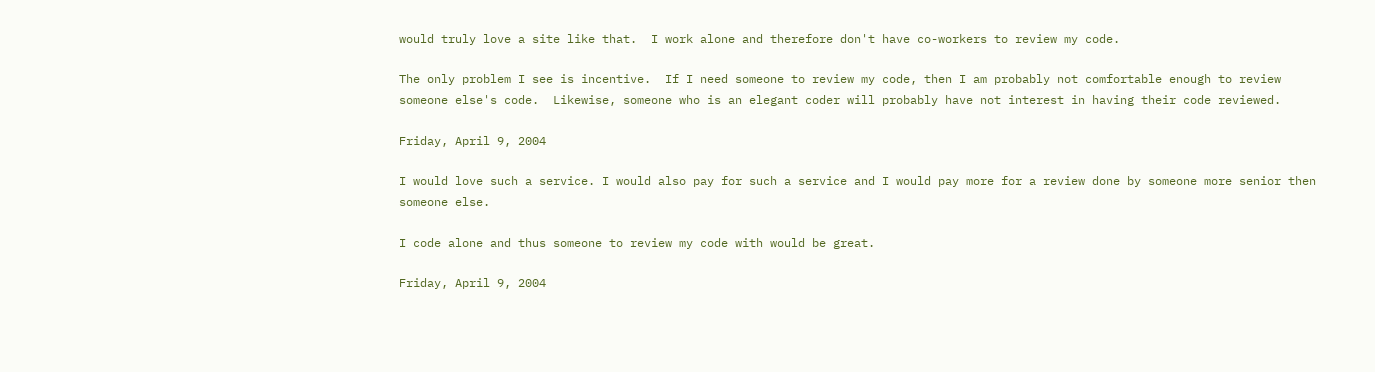would truly love a site like that.  I work alone and therefore don't have co-workers to review my code.

The only problem I see is incentive.  If I need someone to review my code, then I am probably not comfortable enough to review someone else's code.  Likewise, someone who is an elegant coder will probably have not interest in having their code reviewed.

Friday, April 9, 2004

I would love such a service. I would also pay for such a service and I would pay more for a review done by someone more senior then someone else.

I code alone and thus someone to review my code with would be great.

Friday, April 9, 2004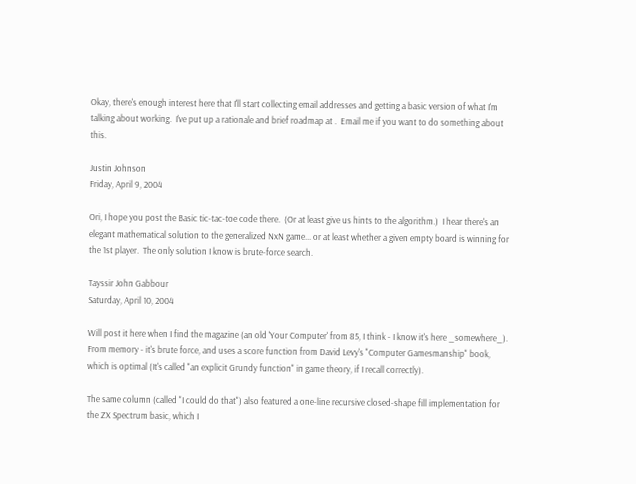Okay, there's enough interest here that I'll start collecting email addresses and getting a basic version of what I'm talking about working.  I've put up a rationale and brief roadmap at .  Email me if you want to do something about this.

Justin Johnson
Friday, April 9, 2004

Ori, I hope you post the Basic tic-tac-toe code there.  (Or at least give us hints to the algorithm.)  I hear there's an elegant mathematical solution to the generalized NxN game... or at least whether a given empty board is winning for the 1st player.  The only solution I know is brute-force search.

Tayssir John Gabbour
Saturday, April 10, 2004

Will post it here when I find the magazine (an old 'Your Computer' from 85, I think - I know it's here _somewhere_). From memory - it's brute force, and uses a score function from David Levy's "Computer Gamesmanship" book, which is optimal (It's called "an explicit Grundy function" in game theory, if I recall correctly).

The same column (called "I could do that") also featured a one-line recursive closed-shape fill implementation for the ZX Spectrum basic, which I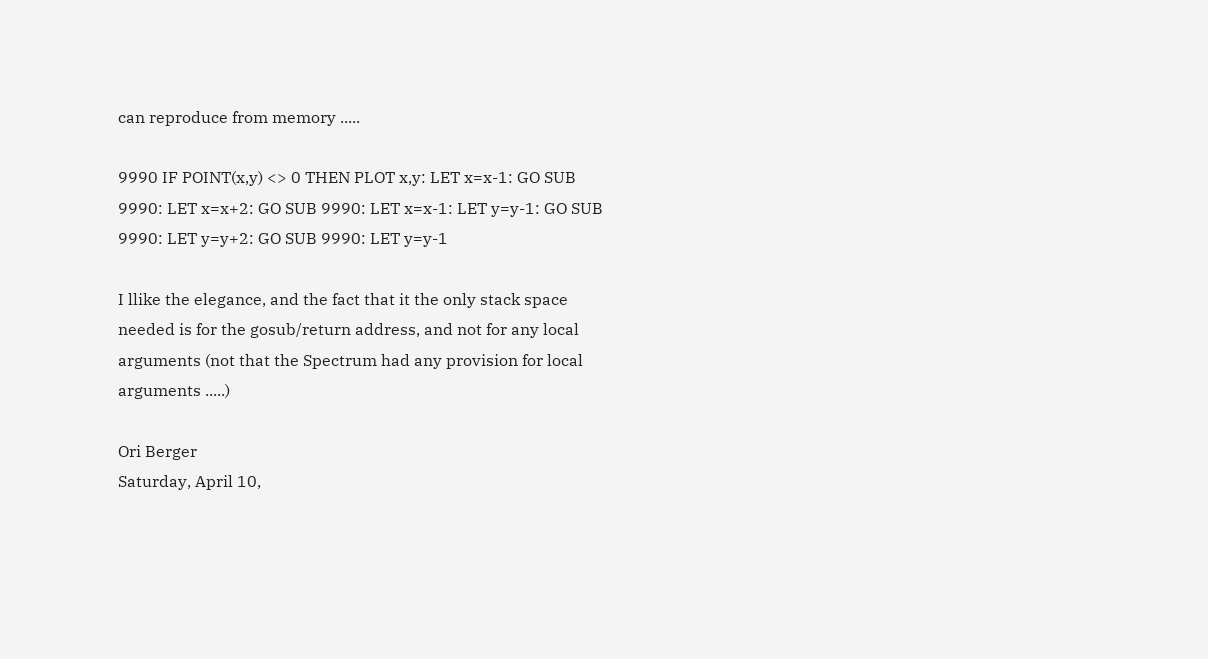can reproduce from memory .....

9990 IF POINT(x,y) <> 0 THEN PLOT x,y: LET x=x-1: GO SUB 9990: LET x=x+2: GO SUB 9990: LET x=x-1: LET y=y-1: GO SUB 9990: LET y=y+2: GO SUB 9990: LET y=y-1

I llike the elegance, and the fact that it the only stack space needed is for the gosub/return address, and not for any local arguments (not that the Spectrum had any provision for local arguments .....)

Ori Berger
Saturday, April 10,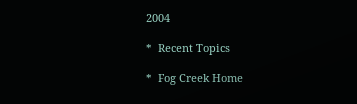2004

*  Recent Topics

*  Fog Creek Home